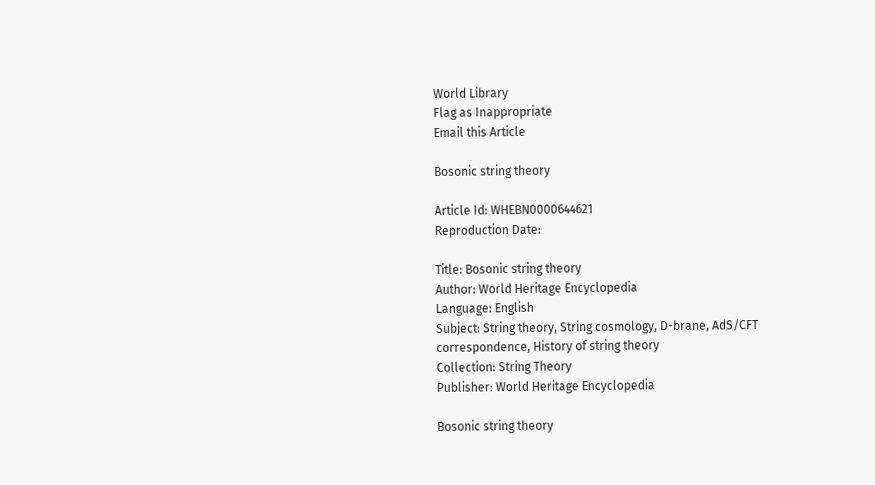World Library
Flag as Inappropriate
Email this Article

Bosonic string theory

Article Id: WHEBN0000644621
Reproduction Date:

Title: Bosonic string theory
Author: World Heritage Encyclopedia
Language: English
Subject: String theory, String cosmology, D-brane, AdS/CFT correspondence, History of string theory
Collection: String Theory
Publisher: World Heritage Encyclopedia

Bosonic string theory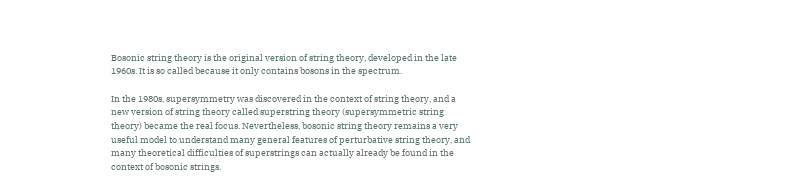Bosonic string theory is the original version of string theory, developed in the late 1960s. It is so called because it only contains bosons in the spectrum.

In the 1980s, supersymmetry was discovered in the context of string theory, and a new version of string theory called superstring theory (supersymmetric string theory) became the real focus. Nevertheless, bosonic string theory remains a very useful model to understand many general features of perturbative string theory, and many theoretical difficulties of superstrings can actually already be found in the context of bosonic strings.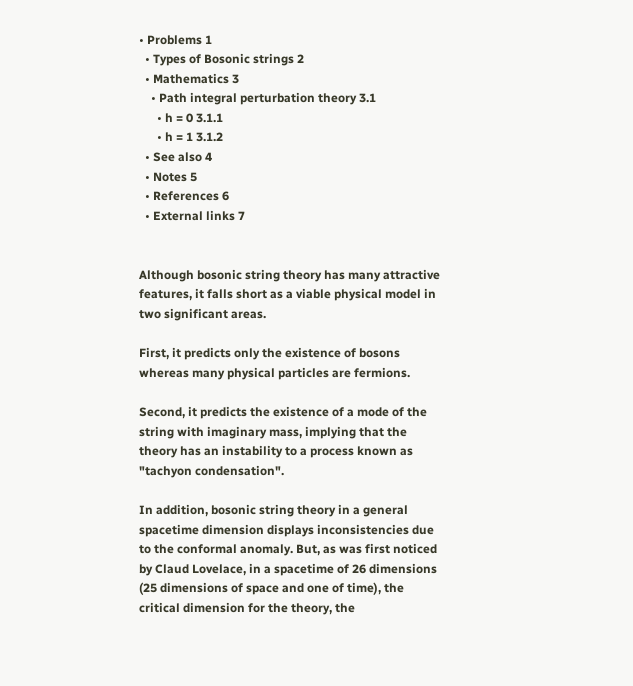• Problems 1
  • Types of Bosonic strings 2
  • Mathematics 3
    • Path integral perturbation theory 3.1
      • h = 0 3.1.1
      • h = 1 3.1.2
  • See also 4
  • Notes 5
  • References 6
  • External links 7


Although bosonic string theory has many attractive features, it falls short as a viable physical model in two significant areas.

First, it predicts only the existence of bosons whereas many physical particles are fermions.

Second, it predicts the existence of a mode of the string with imaginary mass, implying that the theory has an instability to a process known as "tachyon condensation".

In addition, bosonic string theory in a general spacetime dimension displays inconsistencies due to the conformal anomaly. But, as was first noticed by Claud Lovelace, in a spacetime of 26 dimensions (25 dimensions of space and one of time), the critical dimension for the theory, the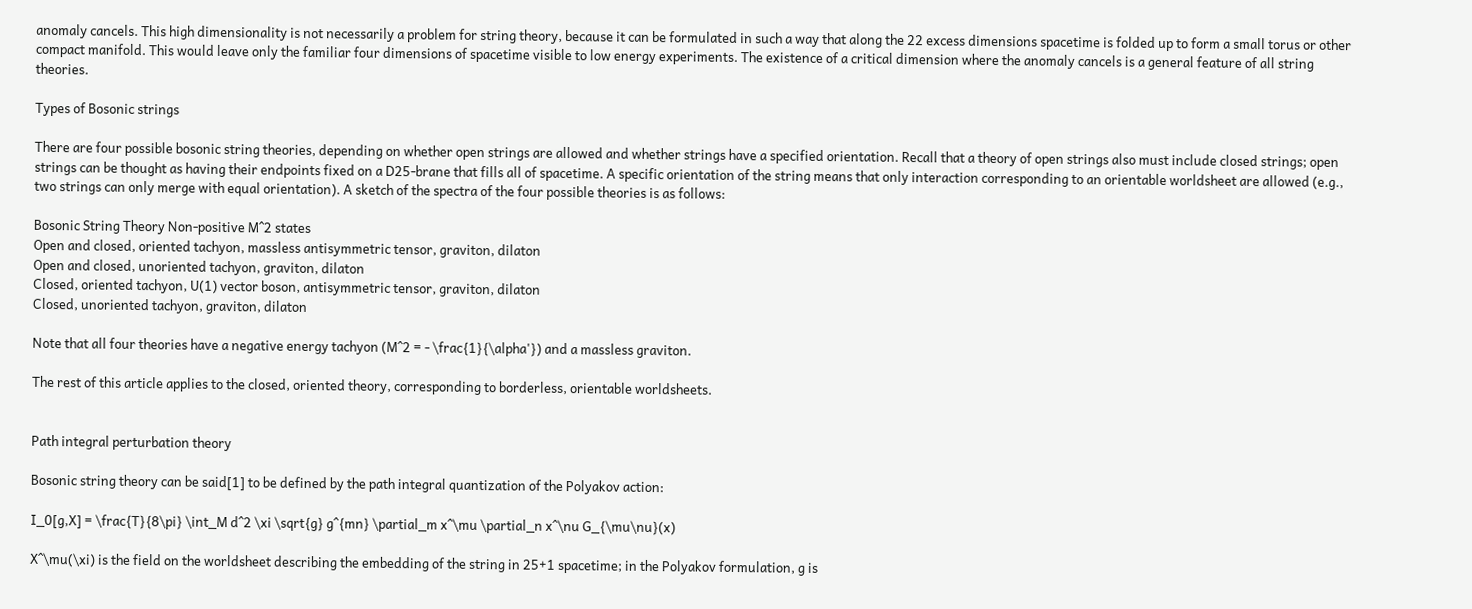anomaly cancels. This high dimensionality is not necessarily a problem for string theory, because it can be formulated in such a way that along the 22 excess dimensions spacetime is folded up to form a small torus or other compact manifold. This would leave only the familiar four dimensions of spacetime visible to low energy experiments. The existence of a critical dimension where the anomaly cancels is a general feature of all string theories.

Types of Bosonic strings

There are four possible bosonic string theories, depending on whether open strings are allowed and whether strings have a specified orientation. Recall that a theory of open strings also must include closed strings; open strings can be thought as having their endpoints fixed on a D25-brane that fills all of spacetime. A specific orientation of the string means that only interaction corresponding to an orientable worldsheet are allowed (e.g., two strings can only merge with equal orientation). A sketch of the spectra of the four possible theories is as follows:

Bosonic String Theory Non-positive M^2 states
Open and closed, oriented tachyon, massless antisymmetric tensor, graviton, dilaton
Open and closed, unoriented tachyon, graviton, dilaton
Closed, oriented tachyon, U(1) vector boson, antisymmetric tensor, graviton, dilaton
Closed, unoriented tachyon, graviton, dilaton

Note that all four theories have a negative energy tachyon (M^2 = - \frac{1}{\alpha'}) and a massless graviton.

The rest of this article applies to the closed, oriented theory, corresponding to borderless, orientable worldsheets.


Path integral perturbation theory

Bosonic string theory can be said[1] to be defined by the path integral quantization of the Polyakov action:

I_0[g,X] = \frac{T}{8\pi} \int_M d^2 \xi \sqrt{g} g^{mn} \partial_m x^\mu \partial_n x^\nu G_{\mu\nu}(x)

X^\mu(\xi) is the field on the worldsheet describing the embedding of the string in 25+1 spacetime; in the Polyakov formulation, g is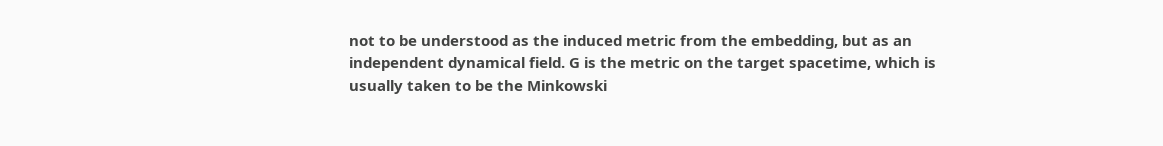not to be understood as the induced metric from the embedding, but as an independent dynamical field. G is the metric on the target spacetime, which is usually taken to be the Minkowski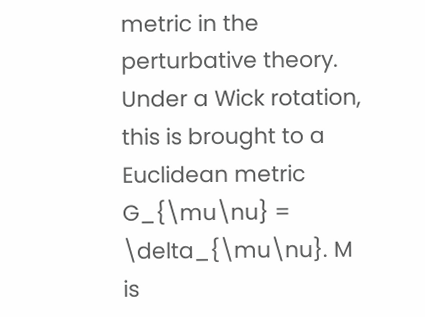metric in the perturbative theory. Under a Wick rotation, this is brought to a Euclidean metric G_{\mu\nu} = \delta_{\mu\nu}. M is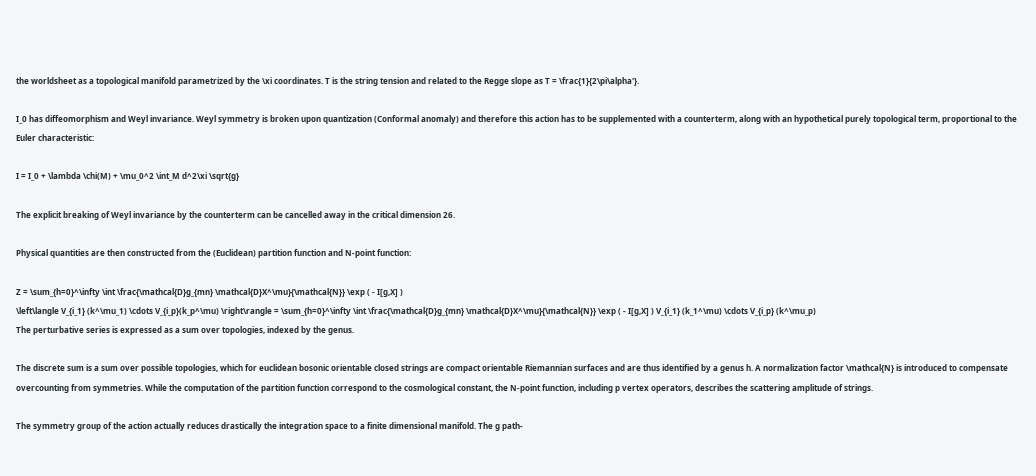the worldsheet as a topological manifold parametrized by the \xi coordinates. T is the string tension and related to the Regge slope as T = \frac{1}{2\pi\alpha'}.

I_0 has diffeomorphism and Weyl invariance. Weyl symmetry is broken upon quantization (Conformal anomaly) and therefore this action has to be supplemented with a counterterm, along with an hypothetical purely topological term, proportional to the Euler characteristic:

I = I_0 + \lambda \chi(M) + \mu_0^2 \int_M d^2\xi \sqrt{g}

The explicit breaking of Weyl invariance by the counterterm can be cancelled away in the critical dimension 26.

Physical quantities are then constructed from the (Euclidean) partition function and N-point function:

Z = \sum_{h=0}^\infty \int \frac{\mathcal{D}g_{mn} \mathcal{D}X^\mu}{\mathcal{N}} \exp ( - I[g,X] )
\left\langle V_{i_1} (k^\mu_1) \cdots V_{i_p}(k_p^\mu) \right\rangle = \sum_{h=0}^\infty \int \frac{\mathcal{D}g_{mn} \mathcal{D}X^\mu}{\mathcal{N}} \exp ( - I[g,X] ) V_{i_1} (k_1^\mu) \cdots V_{i_p} (k^\mu_p)
The perturbative series is expressed as a sum over topologies, indexed by the genus.

The discrete sum is a sum over possible topologies, which for euclidean bosonic orientable closed strings are compact orientable Riemannian surfaces and are thus identified by a genus h. A normalization factor \mathcal{N} is introduced to compensate overcounting from symmetries. While the computation of the partition function correspond to the cosmological constant, the N-point function, including p vertex operators, describes the scattering amplitude of strings.

The symmetry group of the action actually reduces drastically the integration space to a finite dimensional manifold. The g path-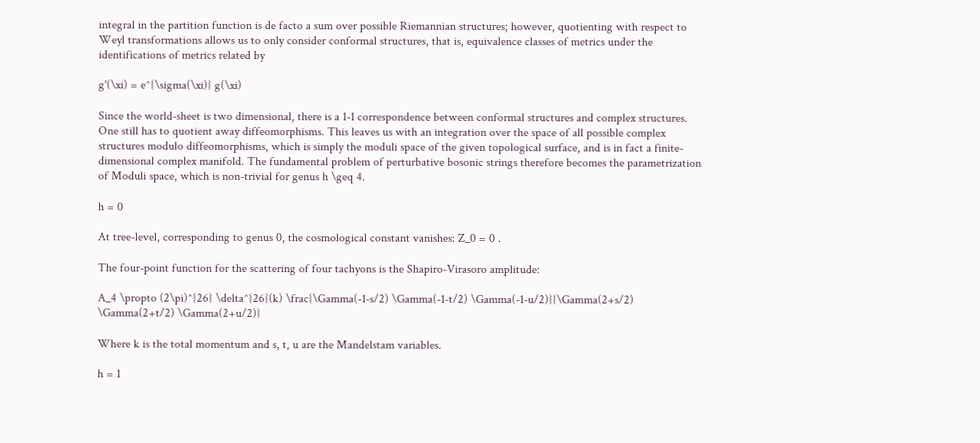integral in the partition function is de facto a sum over possible Riemannian structures; however, quotienting with respect to Weyl transformations allows us to only consider conformal structures, that is, equivalence classes of metrics under the identifications of metrics related by

g'(\xi) = e^{\sigma(\xi)} g(\xi)

Since the world-sheet is two dimensional, there is a 1-1 correspondence between conformal structures and complex structures. One still has to quotient away diffeomorphisms. This leaves us with an integration over the space of all possible complex structures modulo diffeomorphisms, which is simply the moduli space of the given topological surface, and is in fact a finite-dimensional complex manifold. The fundamental problem of perturbative bosonic strings therefore becomes the parametrization of Moduli space, which is non-trivial for genus h \geq 4.

h = 0

At tree-level, corresponding to genus 0, the cosmological constant vanishes: Z_0 = 0 .

The four-point function for the scattering of four tachyons is the Shapiro-Virasoro amplitude:

A_4 \propto (2\pi)^{26} \delta^{26}(k) \frac{\Gamma(-1-s/2) \Gamma(-1-t/2) \Gamma(-1-u/2)}{\Gamma(2+s/2) \Gamma(2+t/2) \Gamma(2+u/2)}

Where k is the total momentum and s, t, u are the Mandelstam variables.

h = 1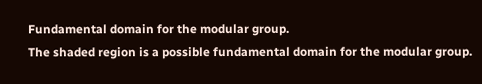Fundamental domain for the modular group.
The shaded region is a possible fundamental domain for the modular group.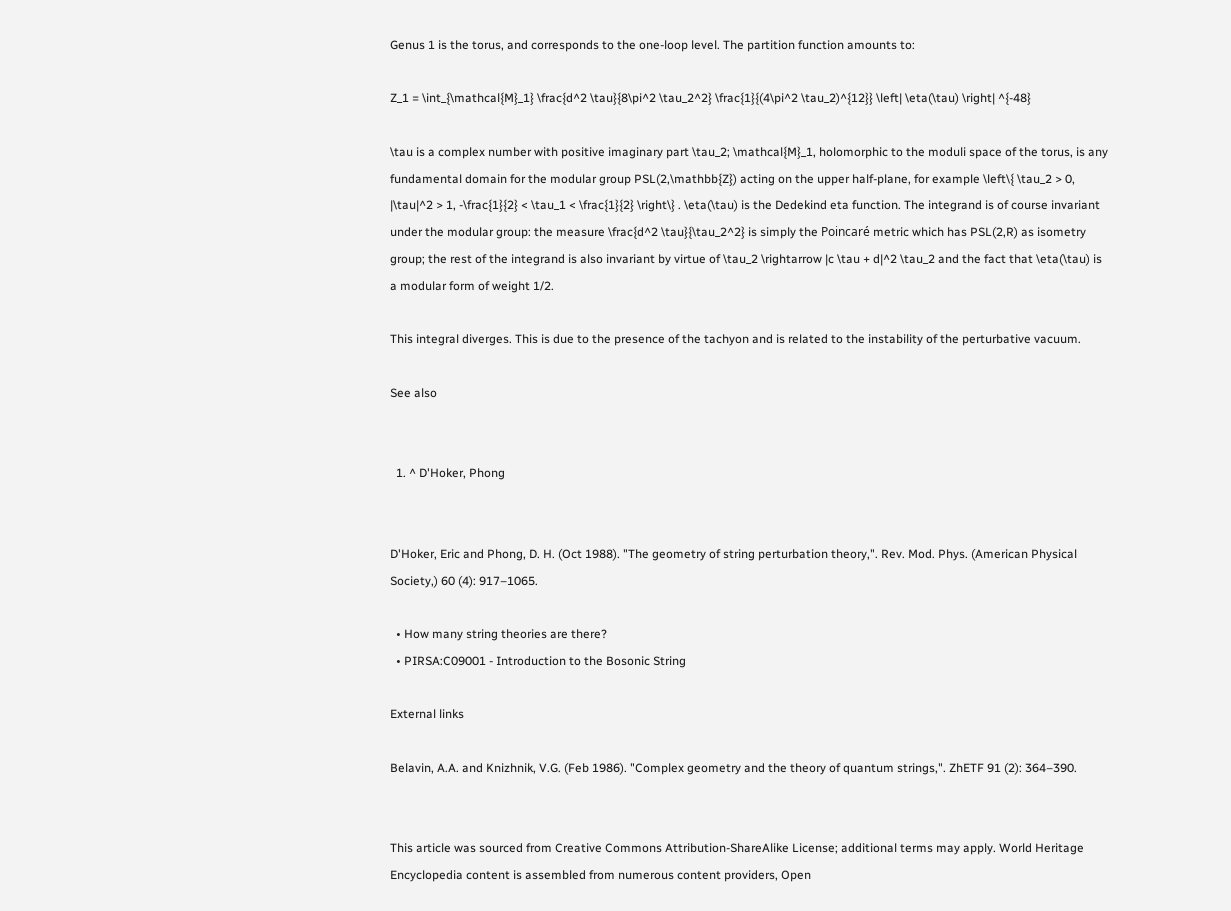Genus 1 is the torus, and corresponds to the one-loop level. The partition function amounts to:

Z_1 = \int_{\mathcal{M}_1} \frac{d^2 \tau}{8\pi^2 \tau_2^2} \frac{1}{(4\pi^2 \tau_2)^{12}} \left| \eta(\tau) \right| ^{-48}

\tau is a complex number with positive imaginary part \tau_2; \mathcal{M}_1, holomorphic to the moduli space of the torus, is any fundamental domain for the modular group PSL(2,\mathbb{Z}) acting on the upper half-plane, for example \left\{ \tau_2 > 0, |\tau|^2 > 1, -\frac{1}{2} < \tau_1 < \frac{1}{2} \right\} . \eta(\tau) is the Dedekind eta function. The integrand is of course invariant under the modular group: the measure \frac{d^2 \tau}{\tau_2^2} is simply the Poincaré metric which has PSL(2,R) as isometry group; the rest of the integrand is also invariant by virtue of \tau_2 \rightarrow |c \tau + d|^2 \tau_2 and the fact that \eta(\tau) is a modular form of weight 1/2.

This integral diverges. This is due to the presence of the tachyon and is related to the instability of the perturbative vacuum.

See also


  1. ^ D'Hoker, Phong


D'Hoker, Eric and Phong, D. H. (Oct 1988). "The geometry of string perturbation theory,". Rev. Mod. Phys. (American Physical Society,) 60 (4): 917–1065.

  • How many string theories are there?
  • PIRSA:C09001 - Introduction to the Bosonic String

External links

Belavin, A.A. and Knizhnik, V.G. (Feb 1986). "Complex geometry and the theory of quantum strings,". ZhETF 91 (2): 364–390.


This article was sourced from Creative Commons Attribution-ShareAlike License; additional terms may apply. World Heritage Encyclopedia content is assembled from numerous content providers, Open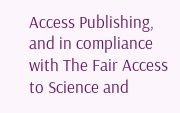Access Publishing, and in compliance with The Fair Access to Science and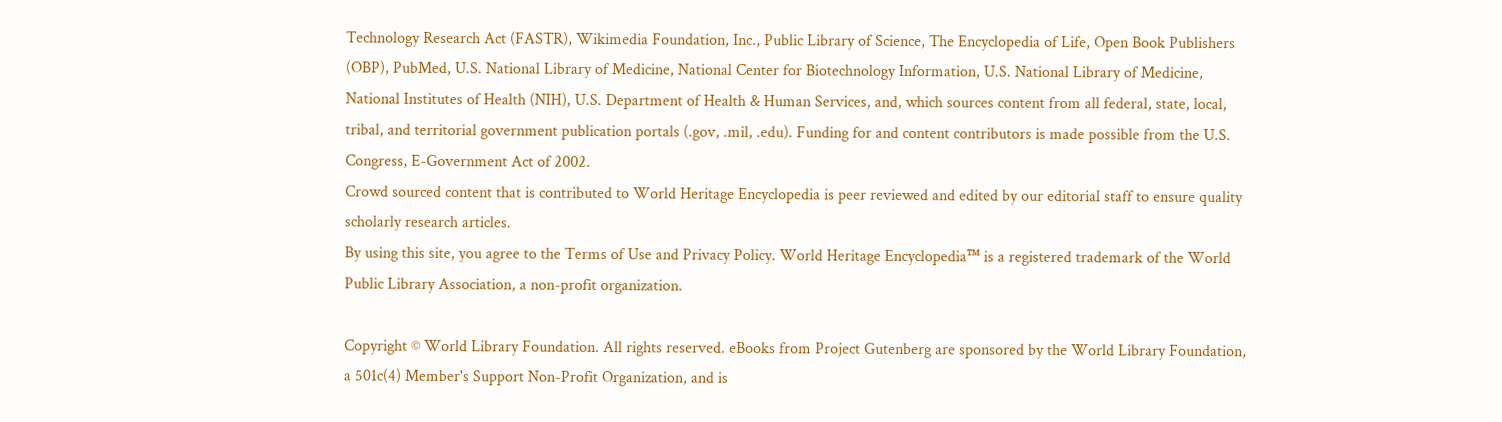Technology Research Act (FASTR), Wikimedia Foundation, Inc., Public Library of Science, The Encyclopedia of Life, Open Book Publishers (OBP), PubMed, U.S. National Library of Medicine, National Center for Biotechnology Information, U.S. National Library of Medicine, National Institutes of Health (NIH), U.S. Department of Health & Human Services, and, which sources content from all federal, state, local, tribal, and territorial government publication portals (.gov, .mil, .edu). Funding for and content contributors is made possible from the U.S. Congress, E-Government Act of 2002.
Crowd sourced content that is contributed to World Heritage Encyclopedia is peer reviewed and edited by our editorial staff to ensure quality scholarly research articles.
By using this site, you agree to the Terms of Use and Privacy Policy. World Heritage Encyclopedia™ is a registered trademark of the World Public Library Association, a non-profit organization.

Copyright © World Library Foundation. All rights reserved. eBooks from Project Gutenberg are sponsored by the World Library Foundation,
a 501c(4) Member's Support Non-Profit Organization, and is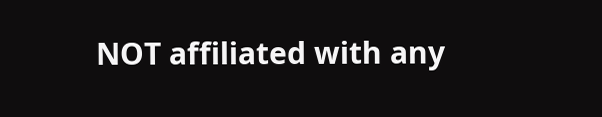NOT affiliated with any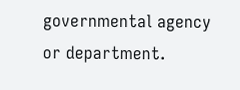governmental agency or department.